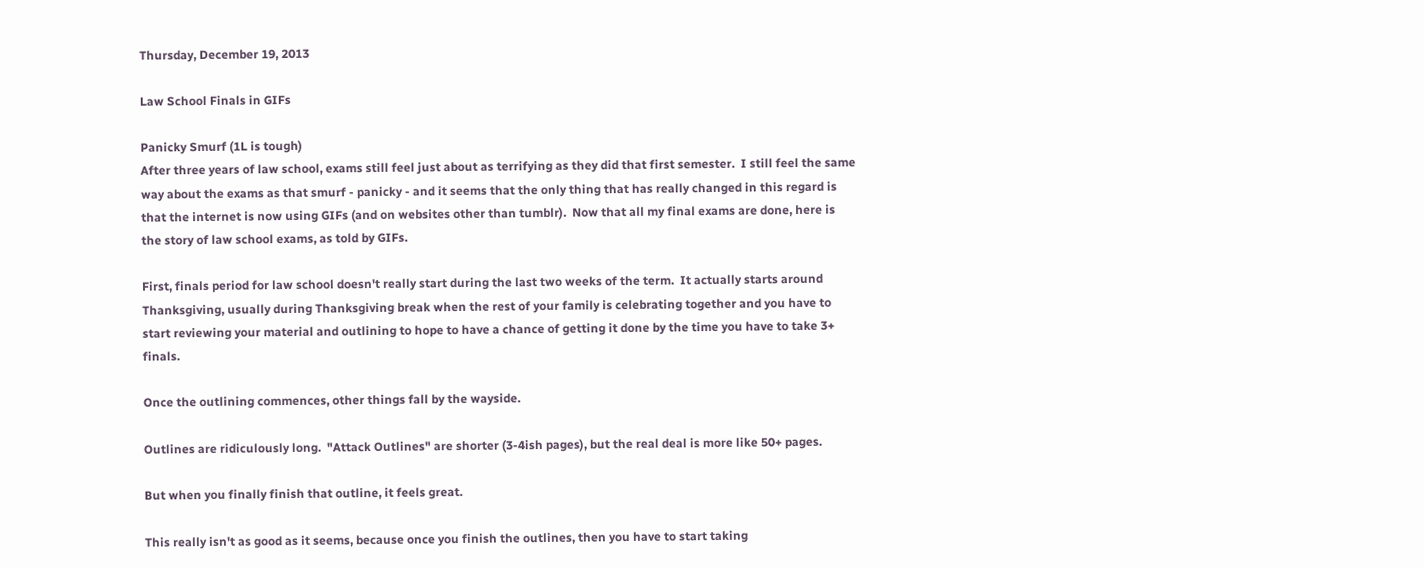Thursday, December 19, 2013

Law School Finals in GIFs

Panicky Smurf (1L is tough)
After three years of law school, exams still feel just about as terrifying as they did that first semester.  I still feel the same way about the exams as that smurf - panicky - and it seems that the only thing that has really changed in this regard is that the internet is now using GIFs (and on websites other than tumblr).  Now that all my final exams are done, here is the story of law school exams, as told by GIFs.

First, finals period for law school doesn't really start during the last two weeks of the term.  It actually starts around Thanksgiving, usually during Thanksgiving break when the rest of your family is celebrating together and you have to start reviewing your material and outlining to hope to have a chance of getting it done by the time you have to take 3+ finals.

Once the outlining commences, other things fall by the wayside.

Outlines are ridiculously long.  "Attack Outlines" are shorter (3-4ish pages), but the real deal is more like 50+ pages.

But when you finally finish that outline, it feels great.

This really isn't as good as it seems, because once you finish the outlines, then you have to start taking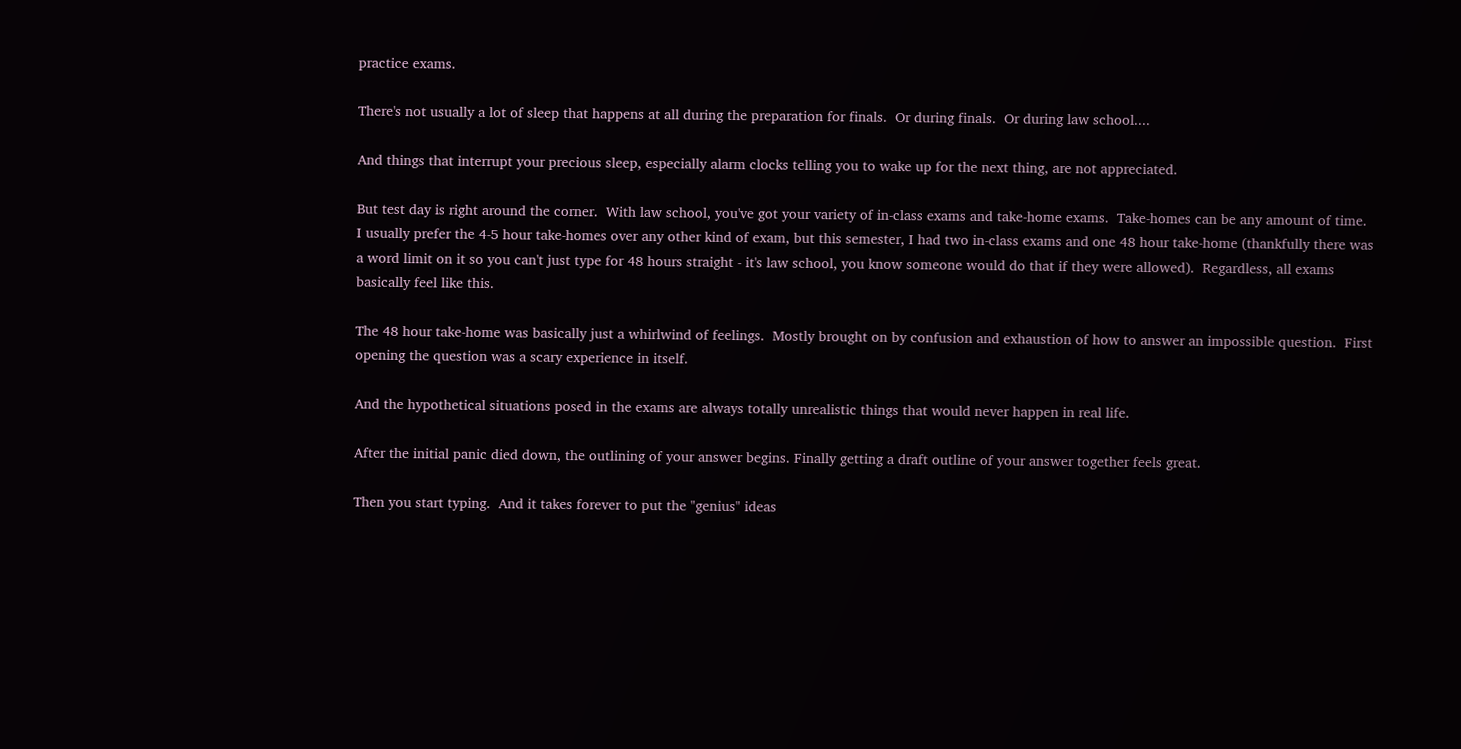practice exams.

There's not usually a lot of sleep that happens at all during the preparation for finals.  Or during finals.  Or during law school....

And things that interrupt your precious sleep, especially alarm clocks telling you to wake up for the next thing, are not appreciated.

But test day is right around the corner.  With law school, you've got your variety of in-class exams and take-home exams.  Take-homes can be any amount of time.  I usually prefer the 4-5 hour take-homes over any other kind of exam, but this semester, I had two in-class exams and one 48 hour take-home (thankfully there was a word limit on it so you can't just type for 48 hours straight - it's law school, you know someone would do that if they were allowed).  Regardless, all exams basically feel like this.

The 48 hour take-home was basically just a whirlwind of feelings.  Mostly brought on by confusion and exhaustion of how to answer an impossible question.  First opening the question was a scary experience in itself.

And the hypothetical situations posed in the exams are always totally unrealistic things that would never happen in real life.

After the initial panic died down, the outlining of your answer begins. Finally getting a draft outline of your answer together feels great.

Then you start typing.  And it takes forever to put the "genius" ideas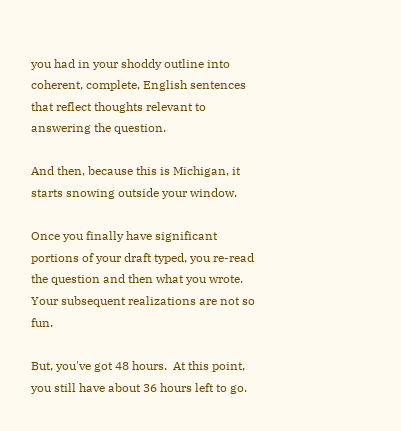you had in your shoddy outline into coherent, complete, English sentences that reflect thoughts relevant to answering the question.

And then, because this is Michigan, it starts snowing outside your window.

Once you finally have significant portions of your draft typed, you re-read the question and then what you wrote.  Your subsequent realizations are not so fun.

But, you've got 48 hours.  At this point, you still have about 36 hours left to go.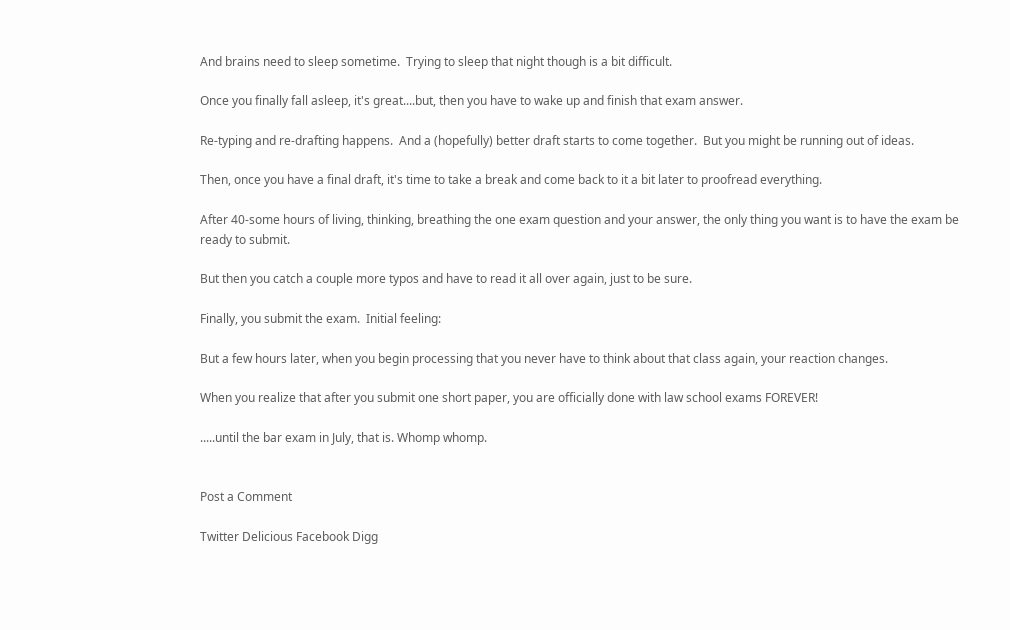And brains need to sleep sometime.  Trying to sleep that night though is a bit difficult.

Once you finally fall asleep, it's great....but, then you have to wake up and finish that exam answer.

Re-typing and re-drafting happens.  And a (hopefully) better draft starts to come together.  But you might be running out of ideas.

Then, once you have a final draft, it's time to take a break and come back to it a bit later to proofread everything.

After 40-some hours of living, thinking, breathing the one exam question and your answer, the only thing you want is to have the exam be ready to submit.

But then you catch a couple more typos and have to read it all over again, just to be sure.

Finally, you submit the exam.  Initial feeling:

But a few hours later, when you begin processing that you never have to think about that class again, your reaction changes.

When you realize that after you submit one short paper, you are officially done with law school exams FOREVER!

.....until the bar exam in July, that is. Whomp whomp.


Post a Comment

Twitter Delicious Facebook Digg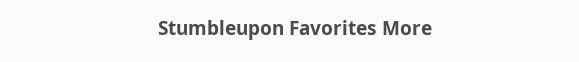Stumbleupon Favorites More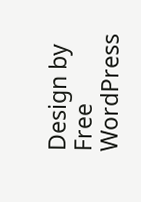Design by Free WordPress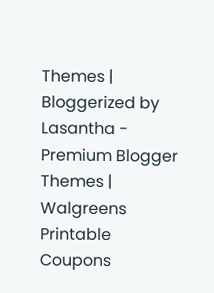Themes | Bloggerized by Lasantha - Premium Blogger Themes | Walgreens Printable Coupons